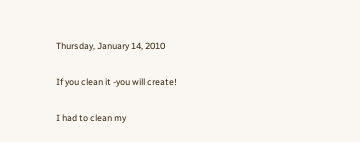Thursday, January 14, 2010

If you clean it -you will create!

I had to clean my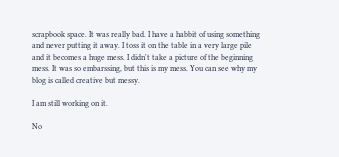scrapbook space. It was really bad. I have a habbit of using something and never putting it away. I toss it on the table in a very large pile and it becomes a huge mess. I didn't take a picture of the beginning mess. It was so embarssing, but this is my mess. You can see why my blog is called creative but messy.

I am still working on it.

No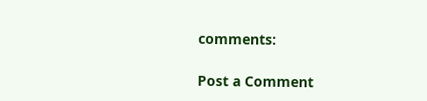comments:

Post a Comment